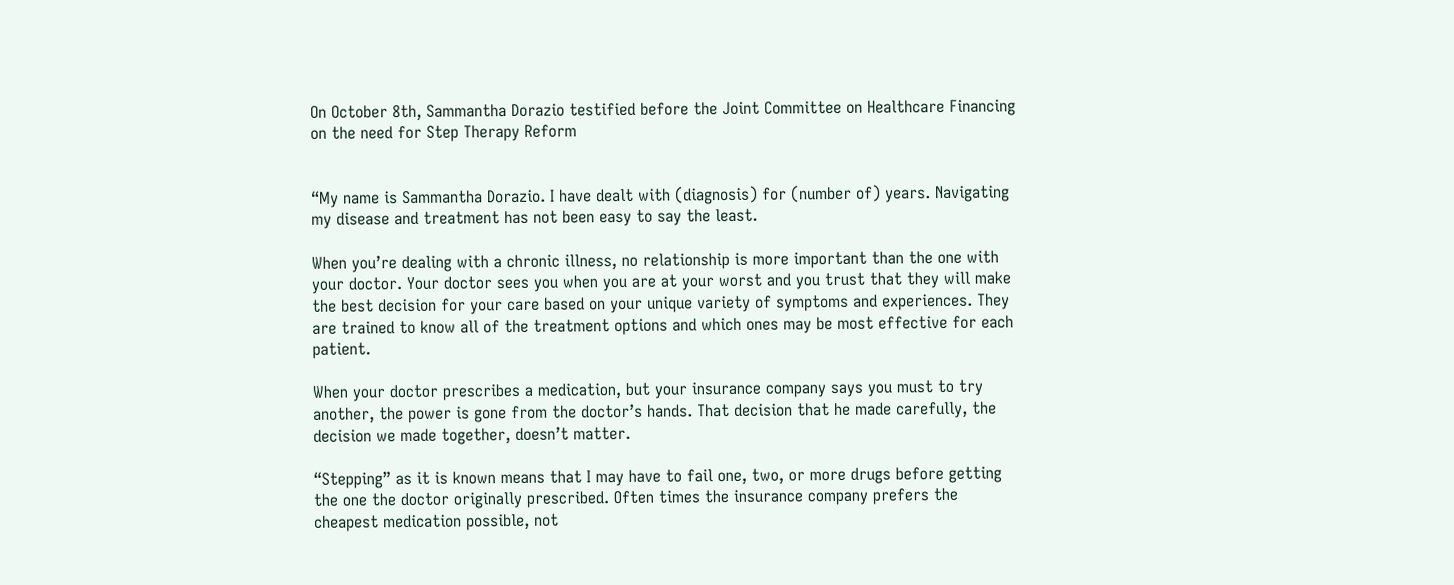On October 8th, Sammantha Dorazio testified before the Joint Committee on Healthcare Financing on the need for Step Therapy Reform


“My name is Sammantha Dorazio. I have dealt with (diagnosis) for (number of) years. Navigating my disease and treatment has not been easy to say the least.

When you’re dealing with a chronic illness, no relationship is more important than the one with your doctor. Your doctor sees you when you are at your worst and you trust that they will make the best decision for your care based on your unique variety of symptoms and experiences. They are trained to know all of the treatment options and which ones may be most effective for each patient.

When your doctor prescribes a medication, but your insurance company says you must to try another, the power is gone from the doctor’s hands. That decision that he made carefully, the decision we made together, doesn’t matter.

“Stepping” as it is known means that I may have to fail one, two, or more drugs before getting the one the doctor originally prescribed. Often times the insurance company prefers the cheapest medication possible, not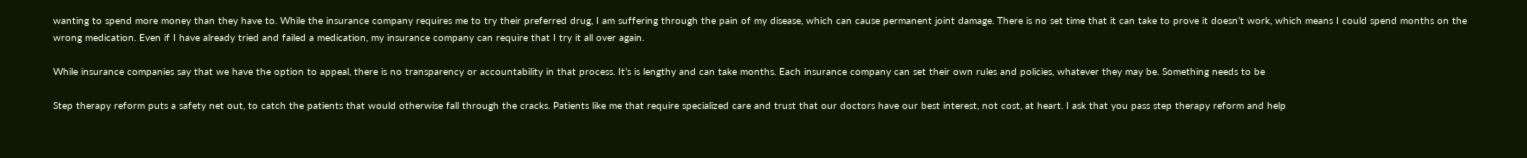wanting to spend more money than they have to. While the insurance company requires me to try their preferred drug, I am suffering through the pain of my disease, which can cause permanent joint damage. There is no set time that it can take to prove it doesn’t work, which means I could spend months on the wrong medication. Even if I have already tried and failed a medication, my insurance company can require that I try it all over again.

While insurance companies say that we have the option to appeal, there is no transparency or accountability in that process. It’s is lengthy and can take months. Each insurance company can set their own rules and policies, whatever they may be. Something needs to be

Step therapy reform puts a safety net out, to catch the patients that would otherwise fall through the cracks. Patients like me that require specialized care and trust that our doctors have our best interest, not cost, at heart. I ask that you pass step therapy reform and help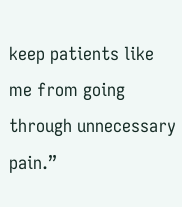keep patients like me from going through unnecessary pain.”